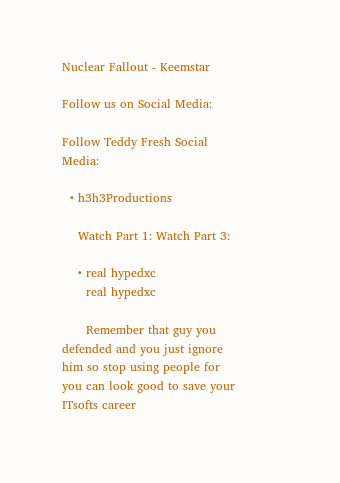Nuclear Fallout - Keemstar

Follow us on Social Media:

Follow Teddy Fresh Social Media:

  • h3h3Productions

    Watch Part 1: Watch Part 3:

    • real hypedxc
      real hypedxc

      Remember that guy you defended and you just ignore him so stop using people for you can look good to save your ITsofts career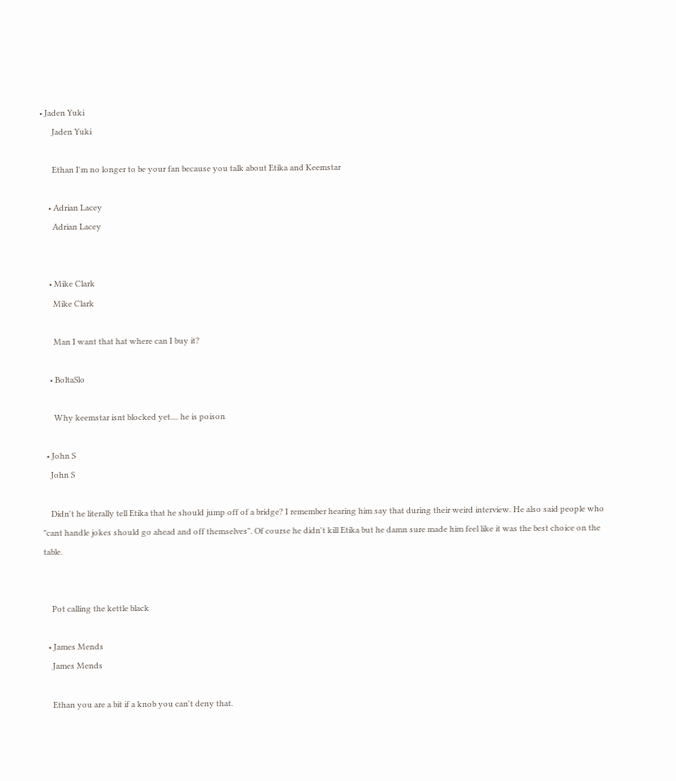• Jaden Yuki
      Jaden Yuki

      Ethan I'm no longer to be your fan because you talk about Etika and Keemstar

    • Adrian Lacey
      Adrian Lacey


    • Mike Clark
      Mike Clark

      Man I want that hat where can I buy it?

    • BoltaSlo

      Why keemstar isnt blocked yet.... he is poison

  • John S
    John S

    Didn't he literally tell Etika that he should jump off of a bridge? I remember hearing him say that during their weird interview. He also said people who "cant handle jokes should go ahead and off themselves". Of course he didn't kill Etika but he damn sure made him feel like it was the best choice on the table.


    Pot calling the kettle black

  • James Mends
    James Mends

    Ethan you are a bit if a knob you can't deny that.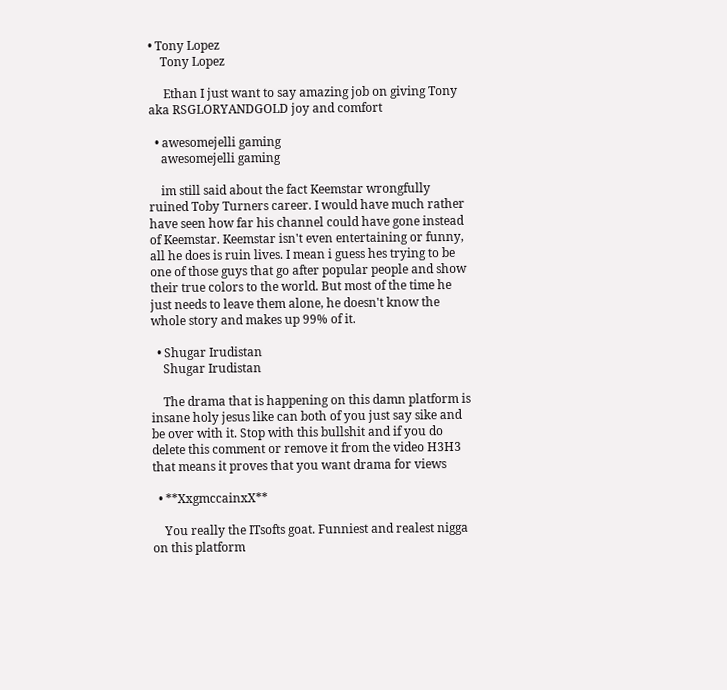• Tony Lopez
    Tony Lopez

     Ethan I just want to say amazing job on giving Tony aka RSGLORYANDGOLD joy and comfort

  • awesomejelli gaming
    awesomejelli gaming

    im still said about the fact Keemstar wrongfully ruined Toby Turners career. I would have much rather have seen how far his channel could have gone instead of Keemstar. Keemstar isn't even entertaining or funny, all he does is ruin lives. I mean i guess hes trying to be one of those guys that go after popular people and show their true colors to the world. But most of the time he just needs to leave them alone, he doesn't know the whole story and makes up 99% of it.

  • Shugar Irudistan
    Shugar Irudistan

    The drama that is happening on this damn platform is insane holy jesus like can both of you just say sike and be over with it. Stop with this bullshit and if you do delete this comment or remove it from the video H3H3 that means it proves that you want drama for views

  • **XxgmccainxX**

    You really the ITsofts goat. Funniest and realest nigga on this platform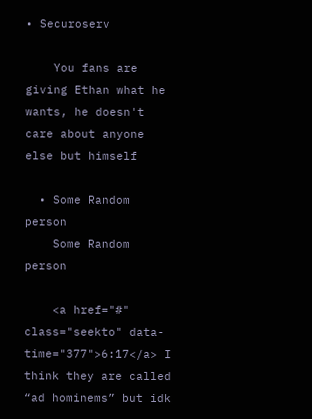• Securoserv

    You fans are giving Ethan what he wants, he doesn't care about anyone else but himself

  • Some Random person
    Some Random person

    <a href="#" class="seekto" data-time="377">6:17</a> I think they are called “ad hominems” but idk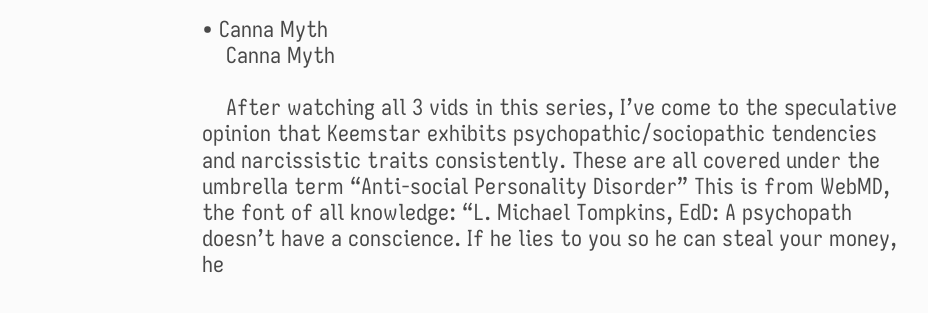• Canna Myth
    Canna Myth

    After watching all 3 vids in this series, I’ve come to the speculative opinion that Keemstar exhibits psychopathic/sociopathic tendencies and narcissistic traits consistently. These are all covered under the umbrella term “Anti-social Personality Disorder” This is from WebMD, the font of all knowledge: “L. Michael Tompkins, EdD: A psychopath doesn’t have a conscience. If he lies to you so he can steal your money, he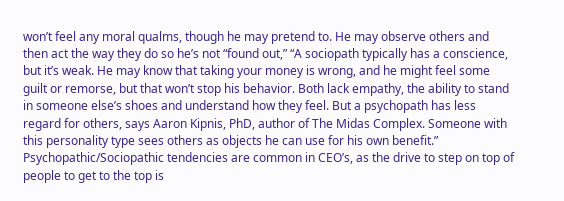won’t feel any moral qualms, though he may pretend to. He may observe others and then act the way they do so he’s not “found out,” “A sociopath typically has a conscience, but it’s weak. He may know that taking your money is wrong, and he might feel some guilt or remorse, but that won’t stop his behavior. Both lack empathy, the ability to stand in someone else’s shoes and understand how they feel. But a psychopath has less regard for others, says Aaron Kipnis, PhD, author of The Midas Complex. Someone with this personality type sees others as objects he can use for his own benefit.” Psychopathic/Sociopathic tendencies are common in CEO’s, as the drive to step on top of people to get to the top is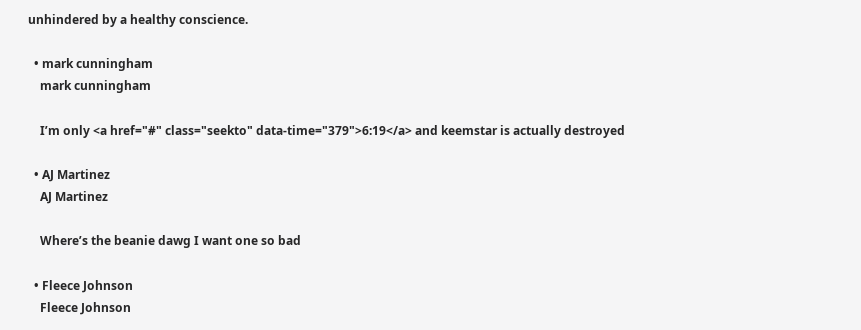unhindered by a healthy conscience.

  • mark cunningham
    mark cunningham

    I’m only <a href="#" class="seekto" data-time="379">6:19</a> and keemstar is actually destroyed

  • AJ Martinez
    AJ Martinez

    Where’s the beanie dawg I want one so bad

  • Fleece Johnson
    Fleece Johnson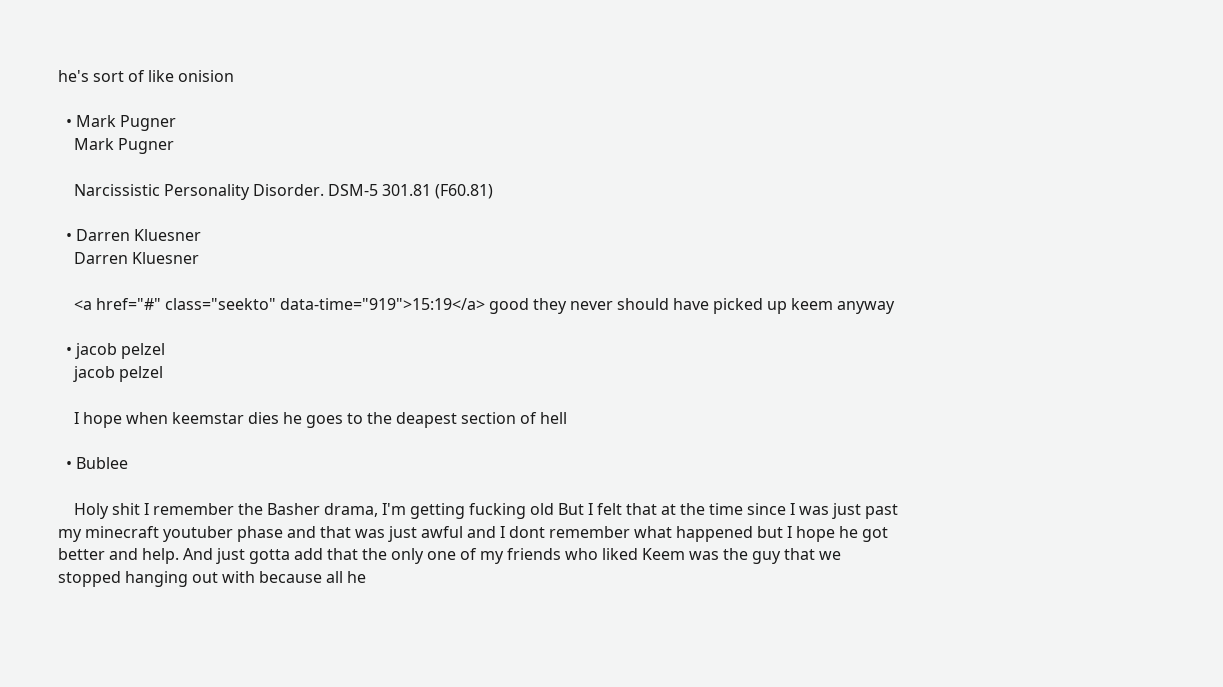he's sort of like onision

  • Mark Pugner
    Mark Pugner

    Narcissistic Personality Disorder. DSM-5 301.81 (F60.81)

  • Darren Kluesner
    Darren Kluesner

    <a href="#" class="seekto" data-time="919">15:19</a> good they never should have picked up keem anyway

  • jacob pelzel
    jacob pelzel

    I hope when keemstar dies he goes to the deapest section of hell

  • Bublee

    Holy shit I remember the Basher drama, I'm getting fucking old But I felt that at the time since I was just past my minecraft youtuber phase and that was just awful and I dont remember what happened but I hope he got better and help. And just gotta add that the only one of my friends who liked Keem was the guy that we stopped hanging out with because all he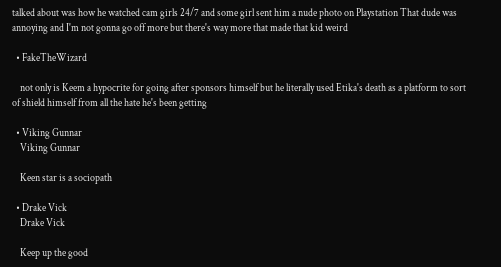talked about was how he watched cam girls 24/7 and some girl sent him a nude photo on Playstation That dude was annoying and I'm not gonna go off more but there's way more that made that kid weird

  • FakeTheWizard

    not only is Keem a hypocrite for going after sponsors himself but he literally used Etika's death as a platform to sort of shield himself from all the hate he's been getting

  • Viking Gunnar
    Viking Gunnar

    Keen star is a sociopath

  • Drake Vick
    Drake Vick

    Keep up the good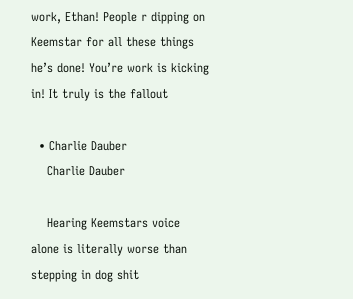work, Ethan! People r dipping on Keemstar for all these things he’s done! You’re work is kicking in! It truly is the fallout

  • Charlie Dauber
    Charlie Dauber

    Hearing Keemstars voice alone is literally worse than stepping in dog shit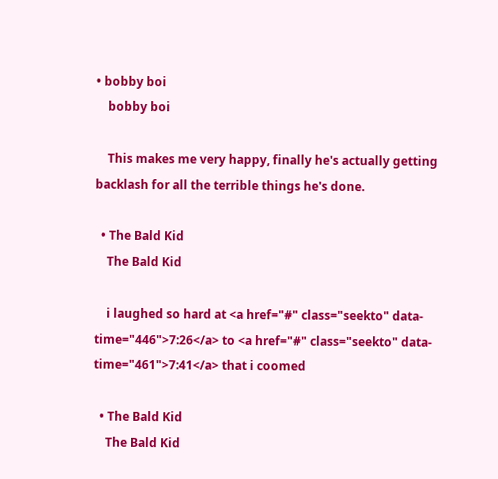• bobby boi
    bobby boi

    This makes me very happy, finally he's actually getting backlash for all the terrible things he's done.

  • The Bald Kid
    The Bald Kid

    i laughed so hard at <a href="#" class="seekto" data-time="446">7:26</a> to <a href="#" class="seekto" data-time="461">7:41</a> that i coomed

  • The Bald Kid
    The Bald Kid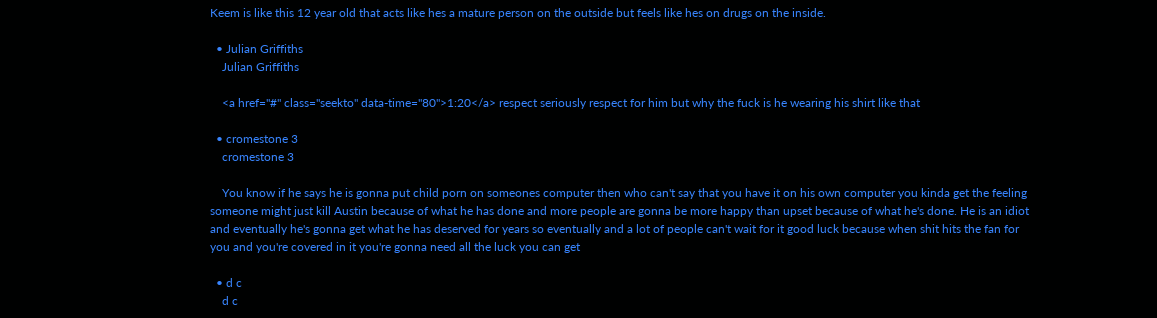Keem is like this 12 year old that acts like hes a mature person on the outside but feels like hes on drugs on the inside.

  • Julian Griffiths
    Julian Griffiths

    <a href="#" class="seekto" data-time="80">1:20</a> respect seriously respect for him but why the fuck is he wearing his shirt like that

  • cromestone 3
    cromestone 3

    You know if he says he is gonna put child porn on someones computer then who can't say that you have it on his own computer you kinda get the feeling someone might just kill Austin because of what he has done and more people are gonna be more happy than upset because of what he's done. He is an idiot and eventually he's gonna get what he has deserved for years so eventually and a lot of people can't wait for it good luck because when shit hits the fan for you and you're covered in it you're gonna need all the luck you can get

  • d c
    d c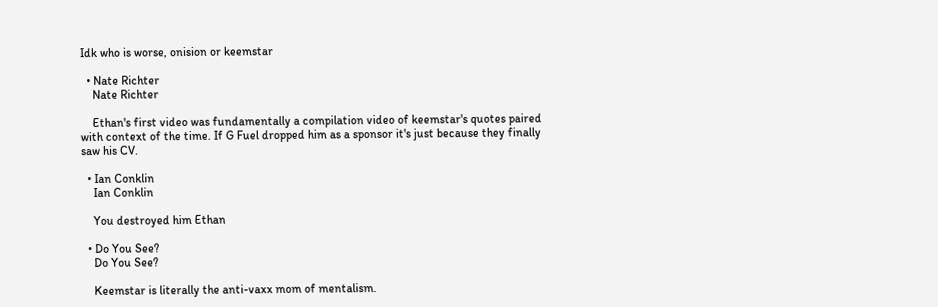Idk who is worse, onision or keemstar

  • Nate Richter
    Nate Richter

    Ethan's first video was fundamentally a compilation video of keemstar's quotes paired with context of the time. If G Fuel dropped him as a sponsor it's just because they finally saw his CV.

  • Ian Conklin
    Ian Conklin

    You destroyed him Ethan

  • Do You See?
    Do You See?

    Keemstar is literally the anti-vaxx mom of mentalism.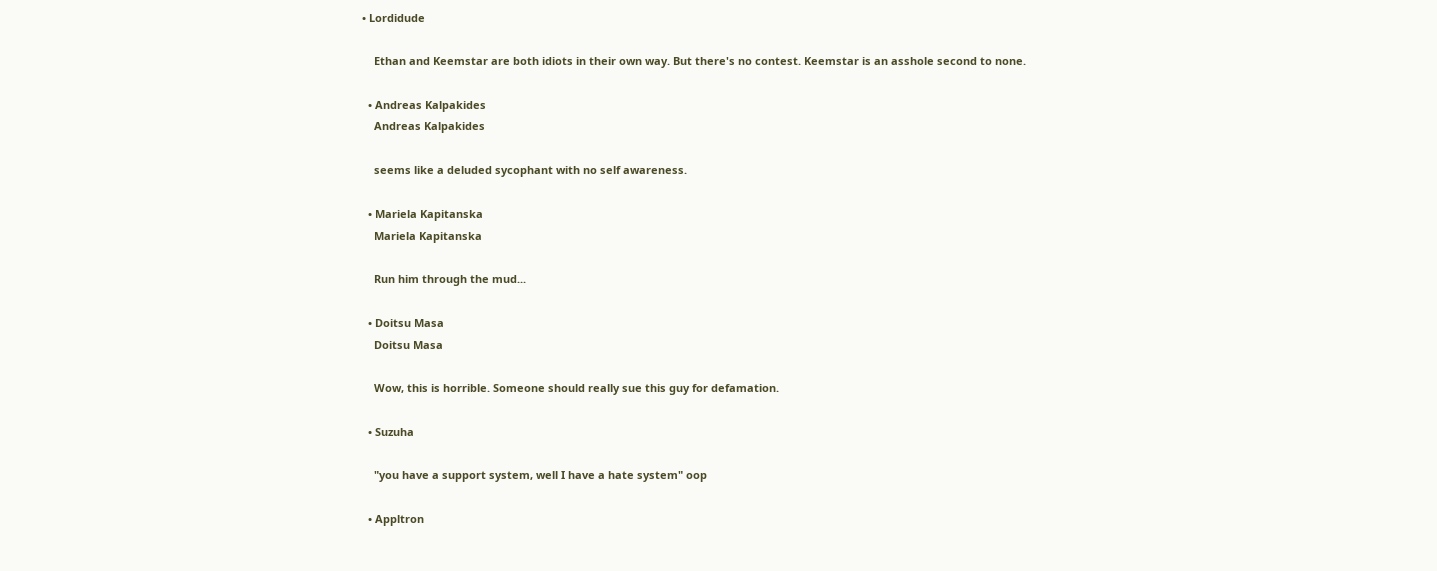• Lordidude

    Ethan and Keemstar are both idiots in their own way. But there's no contest. Keemstar is an asshole second to none.

  • Andreas Kalpakides
    Andreas Kalpakides

    seems like a deluded sycophant with no self awareness.

  • Mariela Kapitanska
    Mariela Kapitanska

    Run him through the mud...

  • Doitsu Masa
    Doitsu Masa

    Wow, this is horrible. Someone should really sue this guy for defamation.

  • Suzuha

    "you have a support system, well I have a hate system" oop

  • Appltron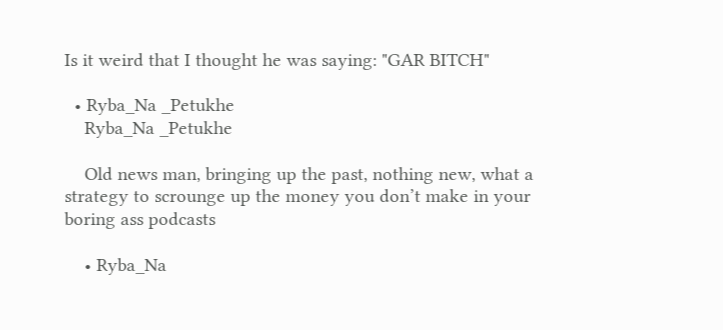Is it weird that I thought he was saying: "GAR BITCH"

  • Ryba_Na _Petukhe
    Ryba_Na _Petukhe

    Old news man, bringing up the past, nothing new, what a strategy to scrounge up the money you don’t make in your boring ass podcasts

    • Ryba_Na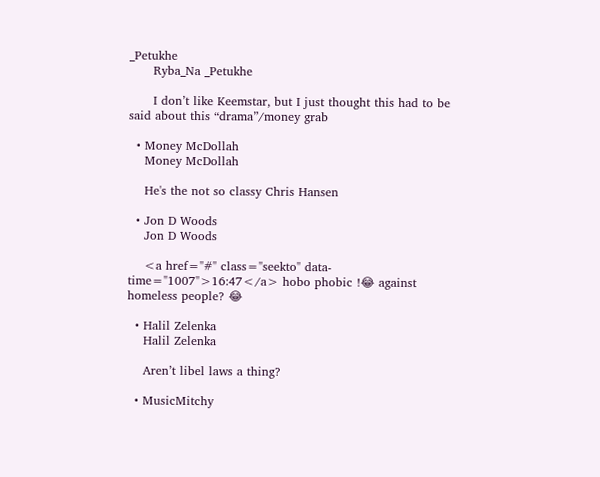_Petukhe
      Ryba_Na _Petukhe

      I don’t like Keemstar, but I just thought this had to be said about this “drama”/money grab

  • Money McDollah
    Money McDollah

    He's the not so classy Chris Hansen

  • Jon D Woods
    Jon D Woods

    <a href="#" class="seekto" data-time="1007">16:47</a> hobo phobic !😂 against homeless people? 😂

  • Halil Zelenka
    Halil Zelenka

    Aren’t libel laws a thing?

  • MusicMitchy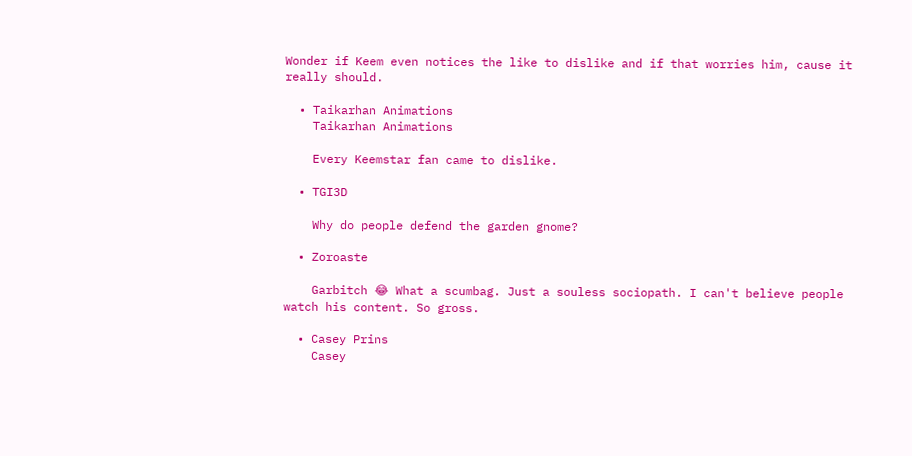Wonder if Keem even notices the like to dislike and if that worries him, cause it really should.

  • Taikarhan Animations
    Taikarhan Animations

    Every Keemstar fan came to dislike.

  • TGI3D

    Why do people defend the garden gnome?

  • Zoroaste

    Garbitch 😂 What a scumbag. Just a souless sociopath. I can't believe people watch his content. So gross.

  • Casey Prins
    Casey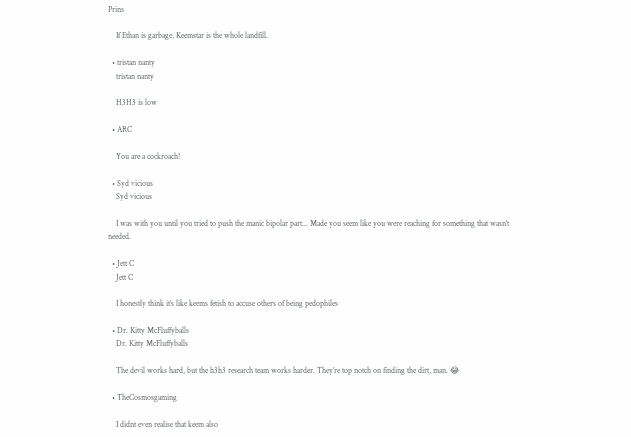Prins

    If Ethan is garbage, Keemstar is the whole landfill.

  • tristan nanty
    tristan nanty

    H3H3 is low

  • ARC

    You are a cockroach!

  • Syd vicious
    Syd vicious

    I was with you until you tried to push the manic bipolar part... Made you seem like you were reaching for something that wasn't needed.

  • Jett C
    Jett C

    I honestly think it’s like keems fetish to accuse others of being pedophiles

  • Dr. Kitty McFluffyballs
    Dr. Kitty McFluffyballs

    The devil works hard, but the h3h3 research team works harder. They’re top notch on finding the dirt, man. 😂

  • TheCosmosgaming

    I didnt even realise that keem also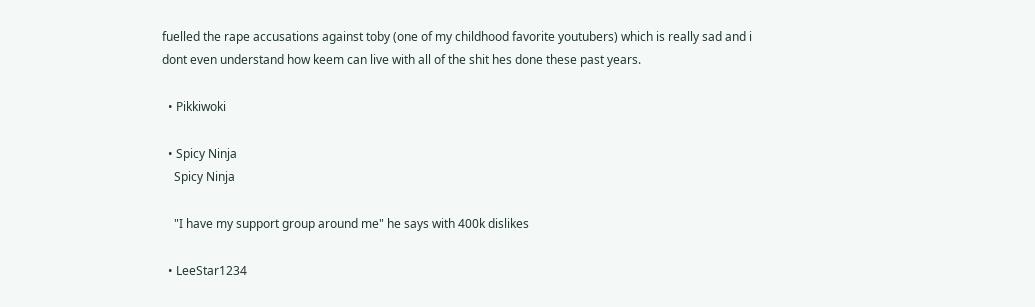fuelled the rape accusations against toby (one of my childhood favorite youtubers) which is really sad and i dont even understand how keem can live with all of the shit hes done these past years.

  • Pikkiwoki

  • Spicy Ninja
    Spicy Ninja

    "I have my support group around me" he says with 400k dislikes

  • LeeStar1234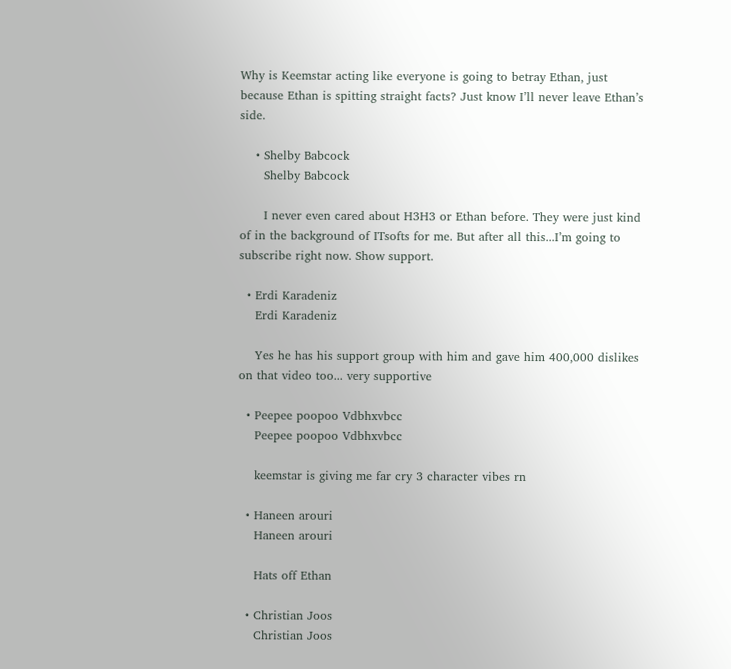Why is Keemstar acting like everyone is going to betray Ethan, just because Ethan is spitting straight facts? Just know I’ll never leave Ethan’s side.

    • Shelby Babcock
      Shelby Babcock

      I never even cared about H3H3 or Ethan before. They were just kind of in the background of ITsofts for me. But after all this...I’m going to subscribe right now. Show support.

  • Erdi Karadeniz
    Erdi Karadeniz

    Yes he has his support group with him and gave him 400,000 dislikes on that video too... very supportive

  • Peepee poopoo Vdbhxvbcc
    Peepee poopoo Vdbhxvbcc

    keemstar is giving me far cry 3 character vibes rn

  • Haneen arouri
    Haneen arouri

    Hats off Ethan

  • Christian Joos
    Christian Joos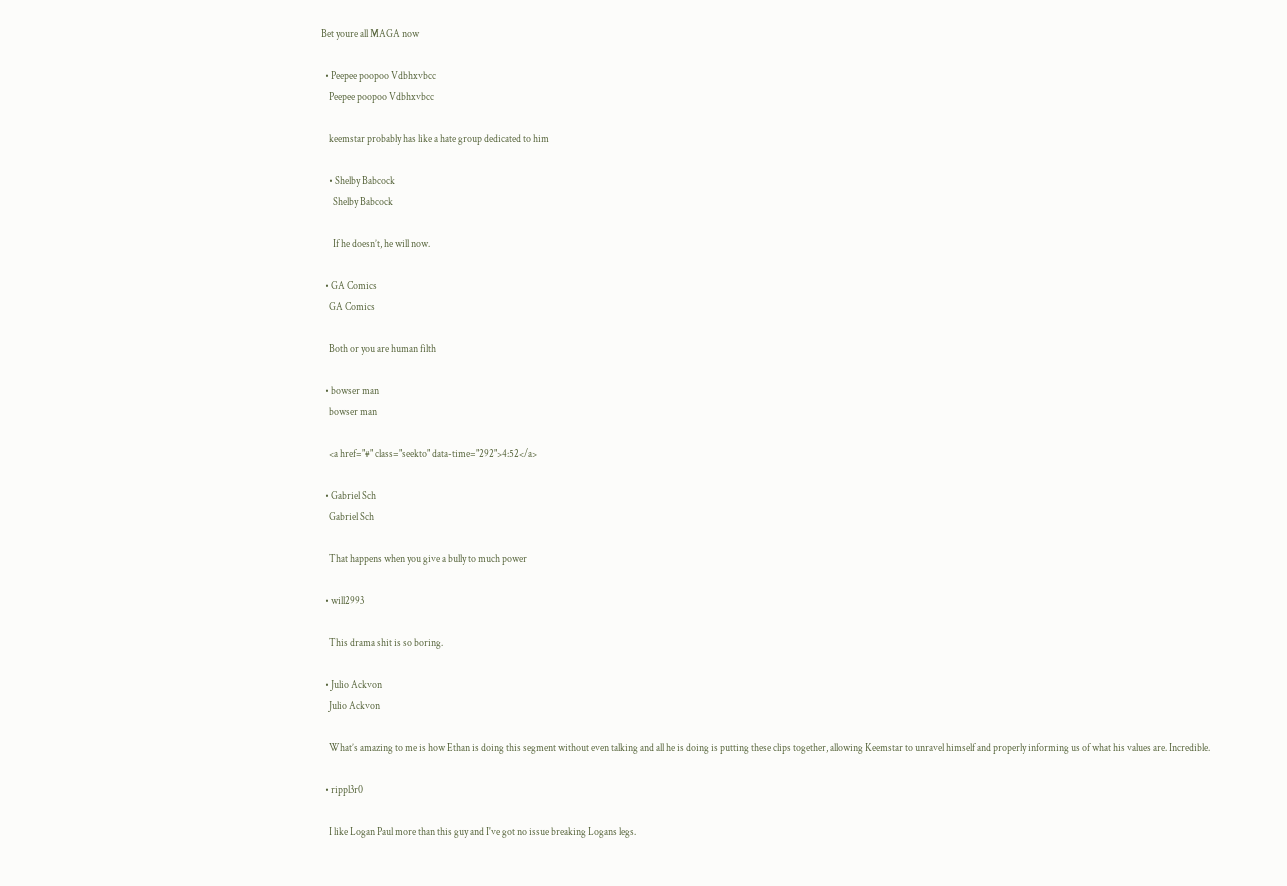Bet youre all MAGA now

  • Peepee poopoo Vdbhxvbcc
    Peepee poopoo Vdbhxvbcc

    keemstar probably has like a hate group dedicated to him

    • Shelby Babcock
      Shelby Babcock

      If he doesn’t, he will now.

  • GA Comics
    GA Comics

    Both or you are human filth

  • bowser man
    bowser man

    <a href="#" class="seekto" data-time="292">4:52</a>

  • Gabriel Sch
    Gabriel Sch

    That happens when you give a bully to much power

  • will2993

    This drama shit is so boring.

  • Julio Ackvon
    Julio Ackvon

    What’s amazing to me is how Ethan is doing this segment without even talking and all he is doing is putting these clips together, allowing Keemstar to unravel himself and properly informing us of what his values are. Incredible.

  • rippl3r0

    I like Logan Paul more than this guy and I've got no issue breaking Logans legs.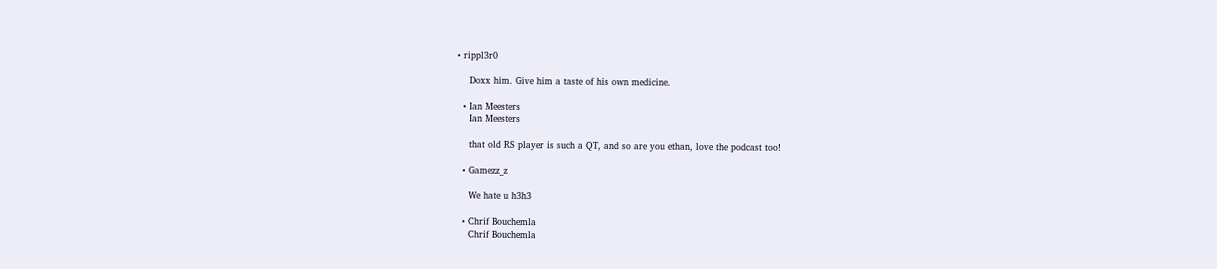• rippl3r0

    Doxx him. Give him a taste of his own medicine.

  • Ian Meesters
    Ian Meesters

    that old RS player is such a QT, and so are you ethan, love the podcast too!

  • Gamezz_z

    We hate u h3h3

  • Chrif Bouchemla
    Chrif Bouchemla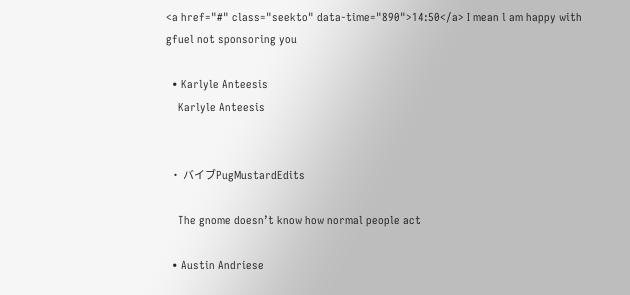<a href="#" class="seekto" data-time="890">14:50</a> I mean l am happy with gfuel not sponsoring you

  • Karlyle Anteesis
    Karlyle Anteesis


  • バイブPugMustardEdits

    The gnome doesn’t know how normal people act

  • Austin Andriese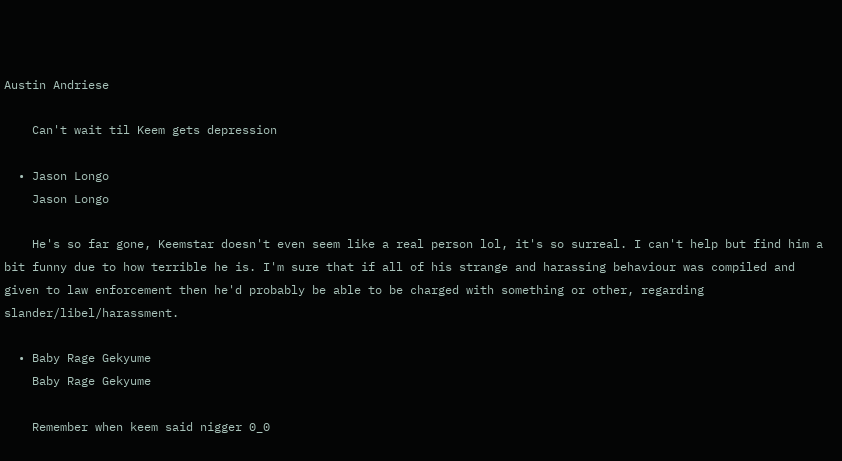Austin Andriese

    Can't wait til Keem gets depression

  • Jason Longo
    Jason Longo

    He's so far gone, Keemstar doesn't even seem like a real person lol, it's so surreal. I can't help but find him a bit funny due to how terrible he is. I'm sure that if all of his strange and harassing behaviour was compiled and given to law enforcement then he'd probably be able to be charged with something or other, regarding slander/libel/harassment.

  • Baby Rage Gekyume
    Baby Rage Gekyume

    Remember when keem said nigger 0_0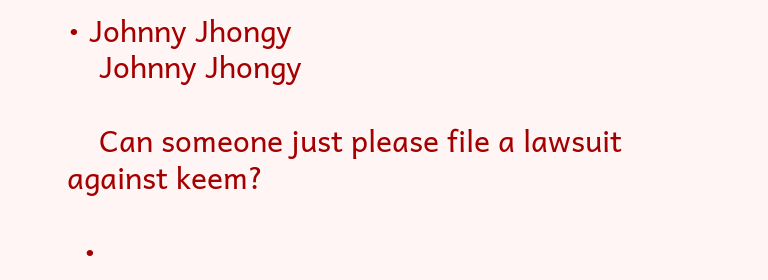• Johnny Jhongy
    Johnny Jhongy

    Can someone just please file a lawsuit against keem?

  •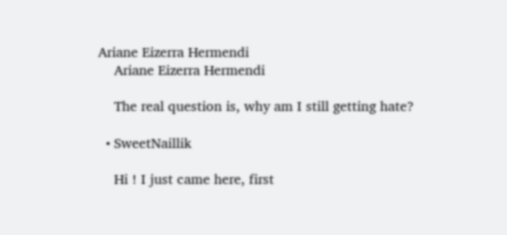Ariane Eizerra Hermendi
    Ariane Eizerra Hermendi

    The real question is, why am I still getting hate?

  • SweetNaillik

    Hi ! I just came here, first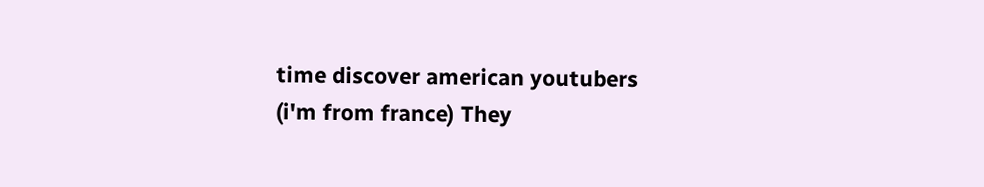time discover american youtubers (i'm from france) They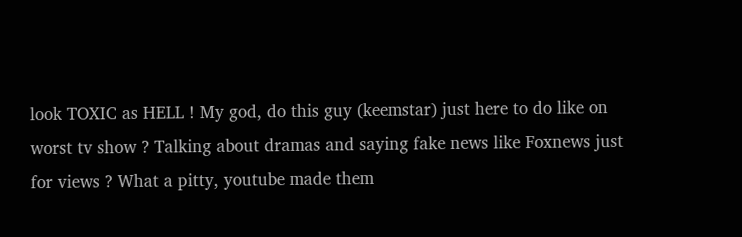look TOXIC as HELL ! My god, do this guy (keemstar) just here to do like on worst tv show ? Talking about dramas and saying fake news like Foxnews just for views ? What a pitty, youtube made them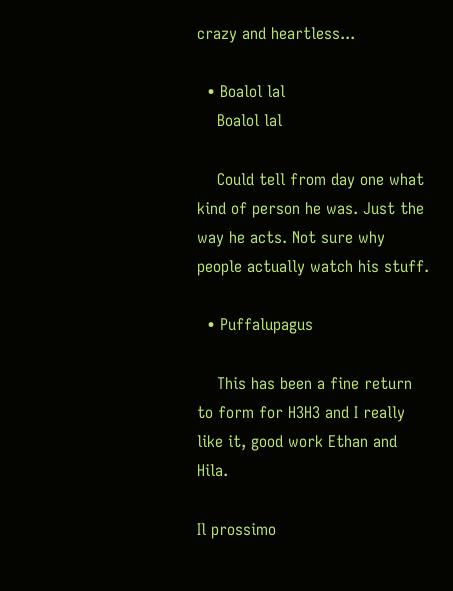crazy and heartless...

  • Boalol lal
    Boalol lal

    Could tell from day one what kind of person he was. Just the way he acts. Not sure why people actually watch his stuff.

  • Puffalupagus

    This has been a fine return to form for H3H3 and I really like it, good work Ethan and Hila.

Il prossimo